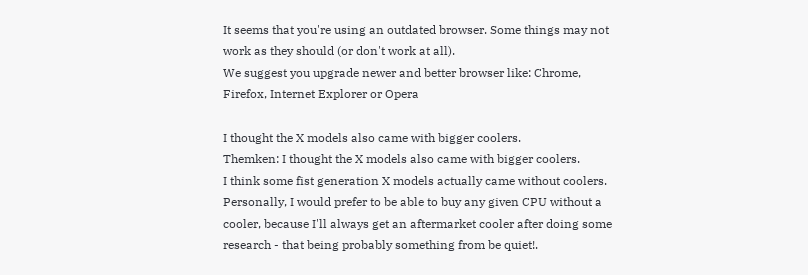It seems that you're using an outdated browser. Some things may not work as they should (or don't work at all).
We suggest you upgrade newer and better browser like: Chrome, Firefox, Internet Explorer or Opera

I thought the X models also came with bigger coolers.
Themken: I thought the X models also came with bigger coolers.
I think some fist generation X models actually came without coolers. Personally, I would prefer to be able to buy any given CPU without a cooler, because I'll always get an aftermarket cooler after doing some research - that being probably something from be quiet!.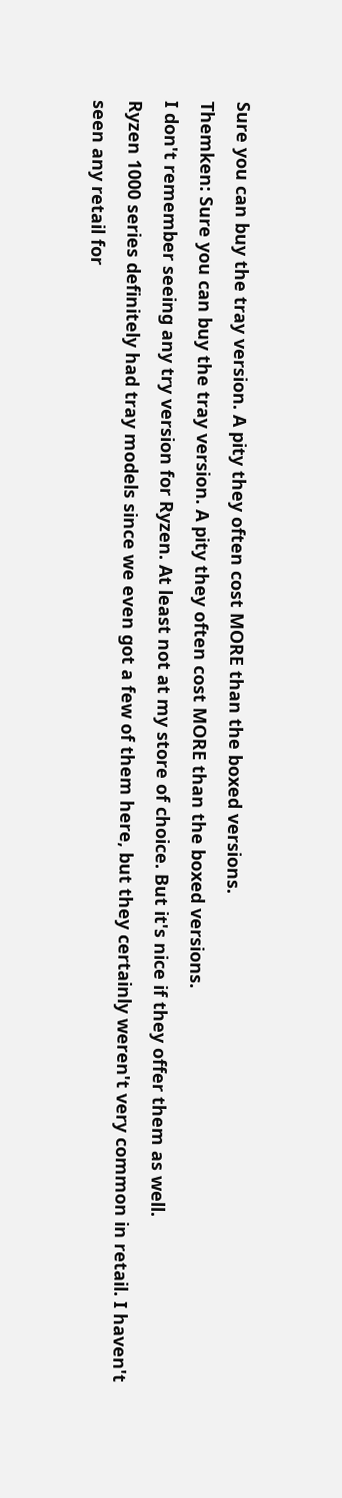Sure you can buy the tray version. A pity they often cost MORE than the boxed versions.
Themken: Sure you can buy the tray version. A pity they often cost MORE than the boxed versions.
I don't remember seeing any try version for Ryzen. At least not at my store of choice. But it's nice if they offer them as well.
Ryzen 1000 series definitely had tray models since we even got a few of them here, but they certainly weren't very common in retail. I haven't seen any retail for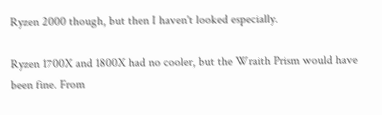Ryzen 2000 though, but then I haven't looked especially.

Ryzen 1700X and 1800X had no cooler, but the Wraith Prism would have been fine. From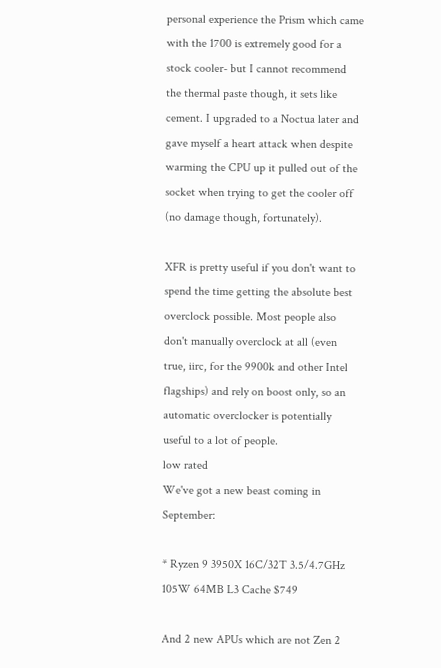personal experience the Prism which came with the 1700 is extremely good for a stock cooler- but I cannot recommend the thermal paste though, it sets like cement. I upgraded to a Noctua later and gave myself a heart attack when despite warming the CPU up it pulled out of the socket when trying to get the cooler off (no damage though, fortunately).

XFR is pretty useful if you don't want to spend the time getting the absolute best overclock possible. Most people also don't manually overclock at all (even true, iirc, for the 9900k and other Intel flagships) and rely on boost only, so an automatic overclocker is potentially useful to a lot of people.
low rated
We've got a new beast coming in September:

* Ryzen 9 3950X 16C/32T 3.5/4.7GHz 105W 64MB L3 Cache $749

And 2 new APUs which are not Zen 2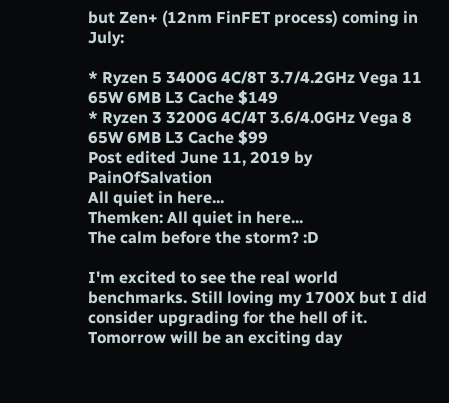but Zen+ (12nm FinFET process) coming in July:

* Ryzen 5 3400G 4C/8T 3.7/4.2GHz Vega 11 65W 6MB L3 Cache $149
* Ryzen 3 3200G 4C/4T 3.6/4.0GHz Vega 8 65W 6MB L3 Cache $99
Post edited June 11, 2019 by PainOfSalvation
All quiet in here...
Themken: All quiet in here...
The calm before the storm? :D

I'm excited to see the real world benchmarks. Still loving my 1700X but I did consider upgrading for the hell of it. Tomorrow will be an exciting day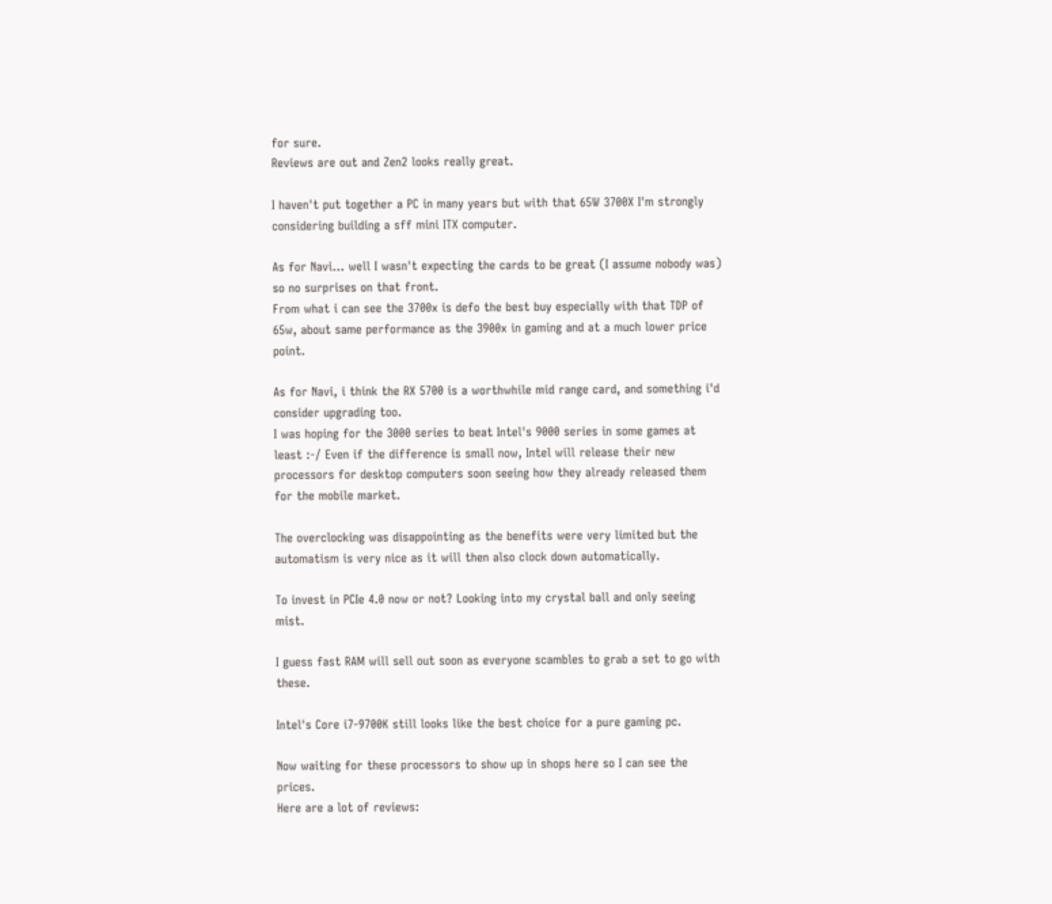for sure.
Reviews are out and Zen2 looks really great.

I haven't put together a PC in many years but with that 65W 3700X I'm strongly considering building a sff mini ITX computer.

As for Navi... well I wasn't expecting the cards to be great (I assume nobody was) so no surprises on that front.
From what i can see the 3700x is defo the best buy especially with that TDP of 65w, about same performance as the 3900x in gaming and at a much lower price point.

As for Navi, i think the RX 5700 is a worthwhile mid range card, and something i'd consider upgrading too.
I was hoping for the 3000 series to beat Intel's 9000 series in some games at least :-/ Even if the difference is small now, Intel will release their new processors for desktop computers soon seeing how they already released them for the mobile market.

The overclocking was disappointing as the benefits were very limited but the automatism is very nice as it will then also clock down automatically.

To invest in PCIe 4.0 now or not? Looking into my crystal ball and only seeing mist.

I guess fast RAM will sell out soon as everyone scambles to grab a set to go with these.

Intel's Core i7-9700K still looks like the best choice for a pure gaming pc.

Now waiting for these processors to show up in shops here so I can see the prices.
Here are a lot of reviews: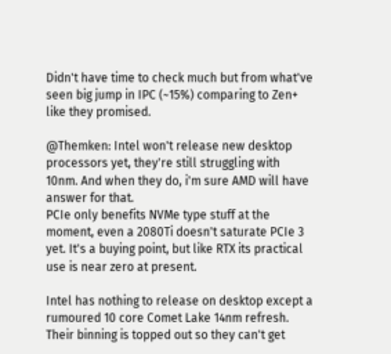Didn't have time to check much but from what've seen big jump in IPC (~15%) comparing to Zen+ like they promised.

@Themken: Intel won't release new desktop processors yet, they're still struggling with 10nm. And when they do, i'm sure AMD will have answer for that.
PCIe only benefits NVMe type stuff at the moment, even a 2080Ti doesn't saturate PCIe 3 yet. It's a buying point, but like RTX its practical use is near zero at present.

Intel has nothing to release on desktop except a rumoured 10 core Comet Lake 14nm refresh. Their binning is topped out so they can't get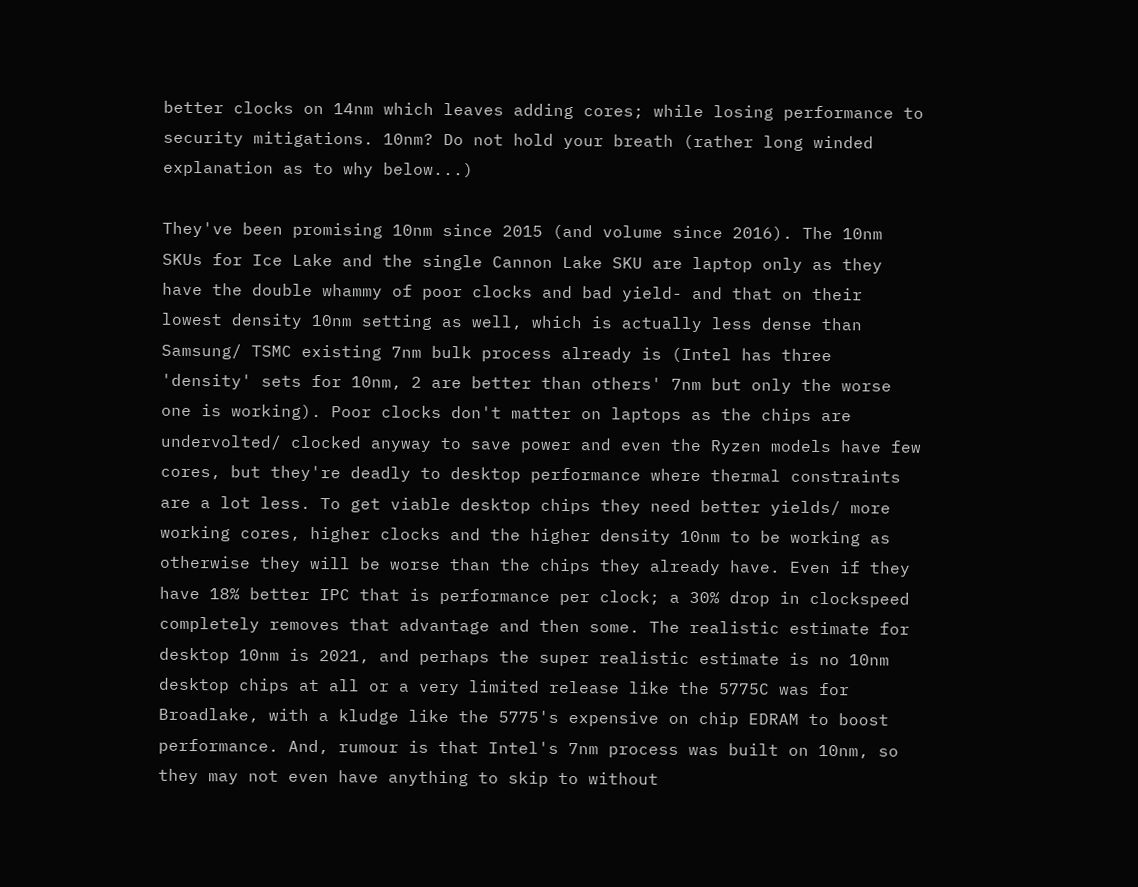better clocks on 14nm which leaves adding cores; while losing performance to security mitigations. 10nm? Do not hold your breath (rather long winded explanation as to why below...)

They've been promising 10nm since 2015 (and volume since 2016). The 10nm SKUs for Ice Lake and the single Cannon Lake SKU are laptop only as they have the double whammy of poor clocks and bad yield- and that on their lowest density 10nm setting as well, which is actually less dense than Samsung/ TSMC existing 7nm bulk process already is (Intel has three 'density' sets for 10nm, 2 are better than others' 7nm but only the worse one is working). Poor clocks don't matter on laptops as the chips are undervolted/ clocked anyway to save power and even the Ryzen models have few cores, but they're deadly to desktop performance where thermal constraints are a lot less. To get viable desktop chips they need better yields/ more working cores, higher clocks and the higher density 10nm to be working as otherwise they will be worse than the chips they already have. Even if they have 18% better IPC that is performance per clock; a 30% drop in clockspeed completely removes that advantage and then some. The realistic estimate for desktop 10nm is 2021, and perhaps the super realistic estimate is no 10nm desktop chips at all or a very limited release like the 5775C was for Broadlake, with a kludge like the 5775's expensive on chip EDRAM to boost performance. And, rumour is that Intel's 7nm process was built on 10nm, so they may not even have anything to skip to without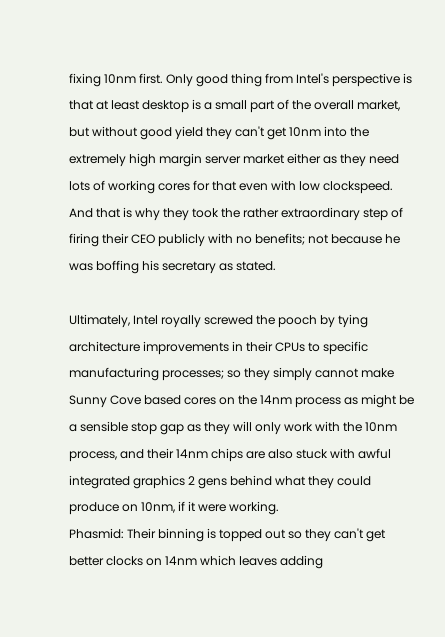fixing 10nm first. Only good thing from Intel's perspective is that at least desktop is a small part of the overall market, but without good yield they can't get 10nm into the extremely high margin server market either as they need lots of working cores for that even with low clockspeed. And that is why they took the rather extraordinary step of firing their CEO publicly with no benefits; not because he was boffing his secretary as stated.

Ultimately, Intel royally screwed the pooch by tying architecture improvements in their CPUs to specific manufacturing processes; so they simply cannot make Sunny Cove based cores on the 14nm process as might be a sensible stop gap as they will only work with the 10nm process, and their 14nm chips are also stuck with awful integrated graphics 2 gens behind what they could produce on 10nm, if it were working.
Phasmid: Their binning is topped out so they can't get better clocks on 14nm which leaves adding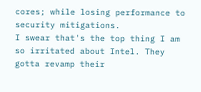cores; while losing performance to security mitigations.
I swear that's the top thing I am so irritated about Intel. They gotta revamp their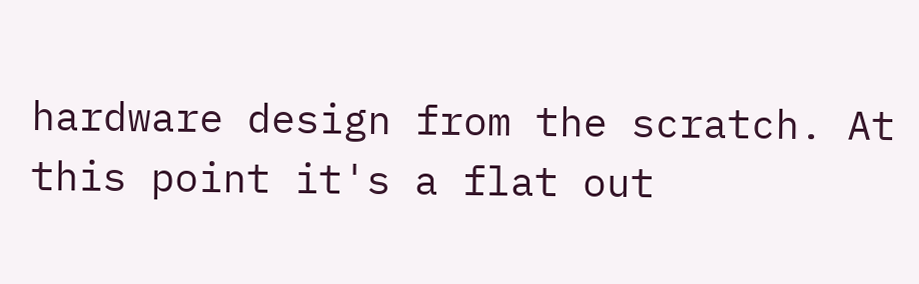hardware design from the scratch. At this point it's a flat out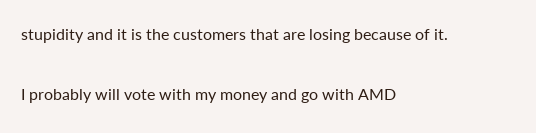stupidity and it is the customers that are losing because of it.

I probably will vote with my money and go with AMD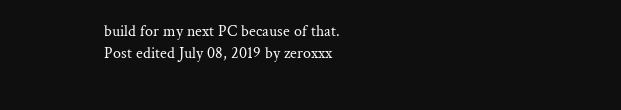build for my next PC because of that.
Post edited July 08, 2019 by zeroxxx